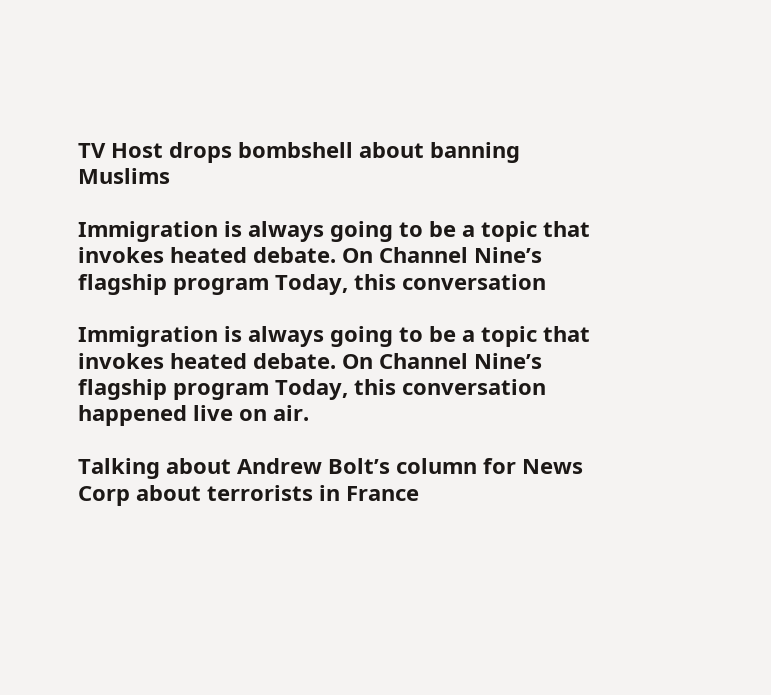TV Host drops bombshell about banning Muslims

Immigration is always going to be a topic that invokes heated debate. On Channel Nine’s flagship program Today, this conversation

Immigration is always going to be a topic that invokes heated debate. On Channel Nine’s flagship program Today, this conversation happened live on air.

Talking about Andrew Bolt’s column for News Corp about terrorists in France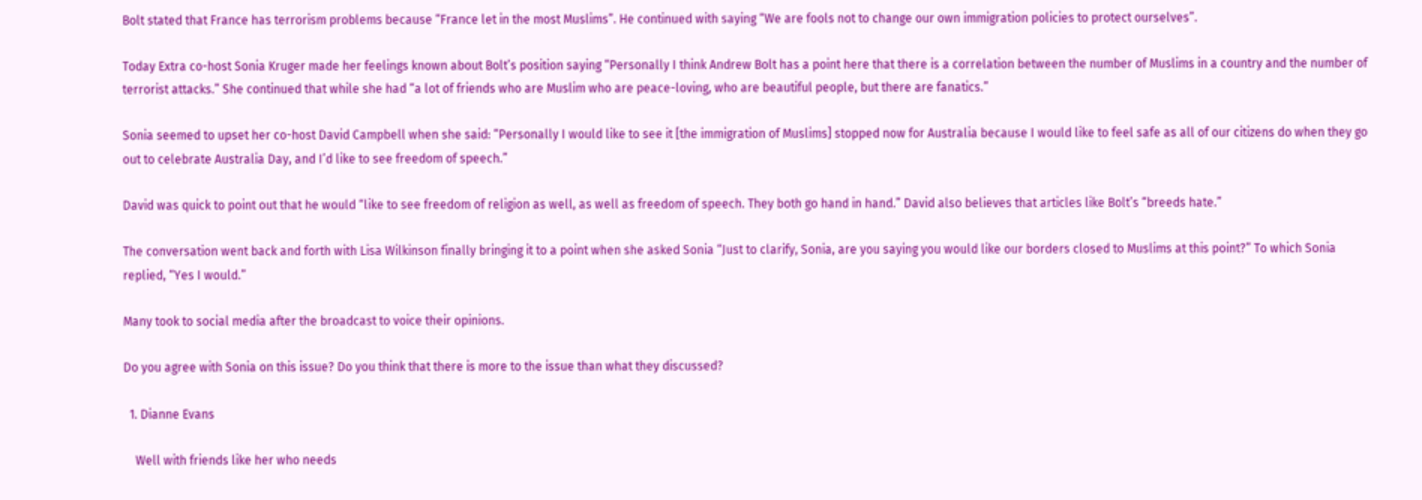Bolt stated that France has terrorism problems because “France let in the most Muslims”. He continued with saying “We are fools not to change our own immigration policies to protect ourselves”.

Today Extra co-host Sonia Kruger made her feelings known about Bolt’s position saying “Personally I think Andrew Bolt has a point here that there is a correlation between the number of Muslims in a country and the number of terrorist attacks.” She continued that while she had “a lot of friends who are Muslim who are peace-loving, who are beautiful people, but there are fanatics.”

Sonia seemed to upset her co-host David Campbell when she said: “Personally I would like to see it [the immigration of Muslims] stopped now for Australia because I would like to feel safe as all of our citizens do when they go out to celebrate Australia Day, and I’d like to see freedom of speech.”

David was quick to point out that he would “like to see freedom of religion as well, as well as freedom of speech. They both go hand in hand.” David also believes that articles like Bolt’s “breeds hate.”

The conversation went back and forth with Lisa Wilkinson finally bringing it to a point when she asked Sonia “Just to clarify, Sonia, are you saying you would like our borders closed to Muslims at this point?” To which Sonia replied, “Yes I would.”

Many took to social media after the broadcast to voice their opinions.

Do you agree with Sonia on this issue? Do you think that there is more to the issue than what they discussed?

  1. Dianne Evans

    Well with friends like her who needs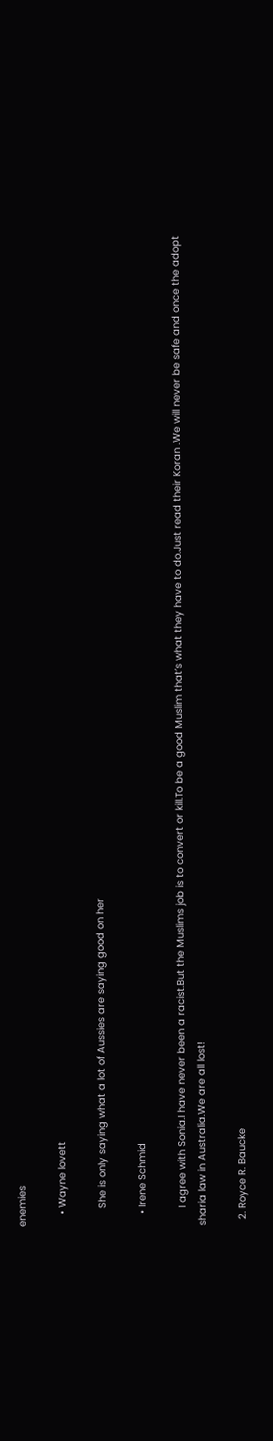enemies

    • Wayne lovett

      She is only saying what a lot of Aussies are saying good on her

    • Irene Schmid

      I agree with Sonia.I have never been a racist.But the Muslims job is to convert or kill.To be a good Muslim that’s what they have to do.Just read their Koran .We will never be safe and once the adopt sharia law in Australia.We are all lost!

  2. Royce R. Baucke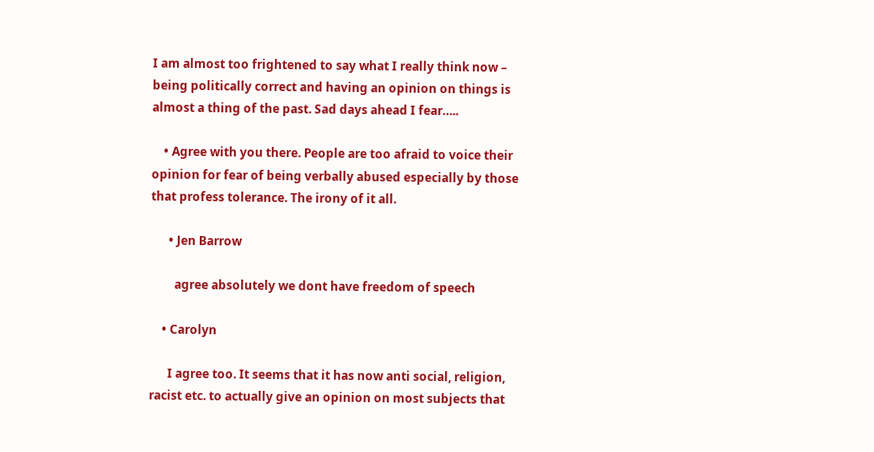I am almost too frightened to say what I really think now – being politically correct and having an opinion on things is almost a thing of the past. Sad days ahead I fear…..

    • Agree with you there. People are too afraid to voice their opinion for fear of being verbally abused especially by those that profess tolerance. The irony of it all.

      • Jen Barrow

        agree absolutely we dont have freedom of speech

    • Carolyn

      I agree too. It seems that it has now anti social, religion, racist etc. to actually give an opinion on most subjects that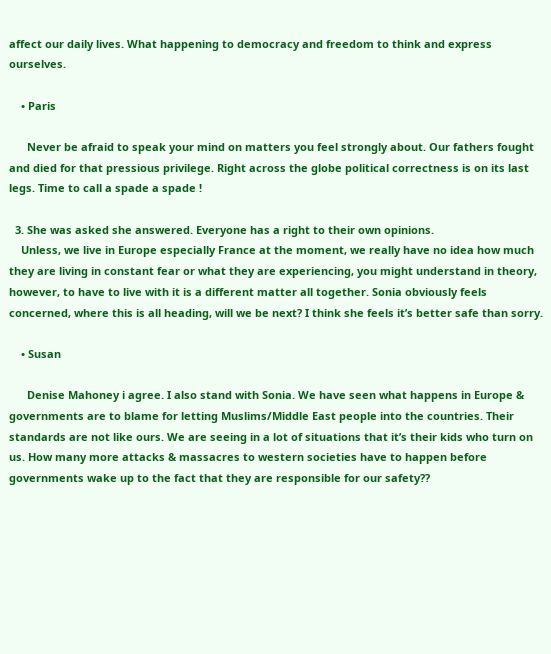affect our daily lives. What happening to democracy and freedom to think and express ourselves.

    • Paris

      Never be afraid to speak your mind on matters you feel strongly about. Our fathers fought and died for that pressious privilege. Right across the globe political correctness is on its last legs. Time to call a spade a spade !

  3. She was asked she answered. Everyone has a right to their own opinions.
    Unless, we live in Europe especially France at the moment, we really have no idea how much they are living in constant fear or what they are experiencing, you might understand in theory, however, to have to live with it is a different matter all together. Sonia obviously feels concerned, where this is all heading, will we be next? I think she feels it’s better safe than sorry.

    • Susan

      Denise Mahoney i agree. I also stand with Sonia. We have seen what happens in Europe & governments are to blame for letting Muslims/Middle East people into the countries. Their standards are not like ours. We are seeing in a lot of situations that it’s their kids who turn on us. How many more attacks & massacres to western societies have to happen before governments wake up to the fact that they are responsible for our safety??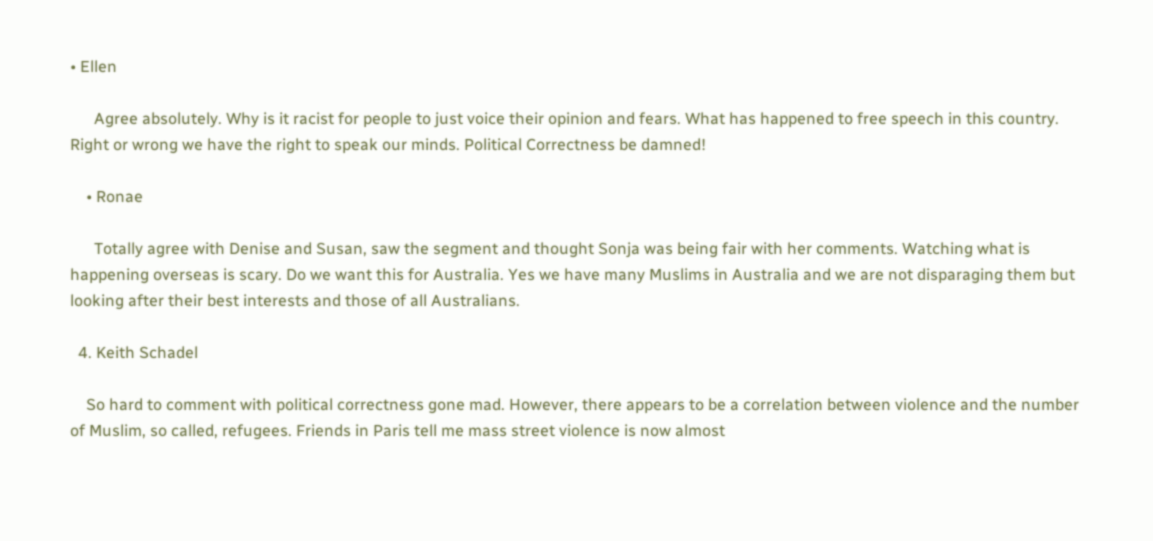• Ellen

      Agree absolutely. Why is it racist for people to just voice their opinion and fears. What has happened to free speech in this country. Right or wrong we have the right to speak our minds. Political Correctness be damned!

    • Ronae

      Totally agree with Denise and Susan, saw the segment and thought Sonja was being fair with her comments. Watching what is happening overseas is scary. Do we want this for Australia. Yes we have many Muslims in Australia and we are not disparaging them but looking after their best interests and those of all Australians.

  4. Keith Schadel

    So hard to comment with political correctness gone mad. However, there appears to be a correlation between violence and the number of Muslim, so called, refugees. Friends in Paris tell me mass street violence is now almost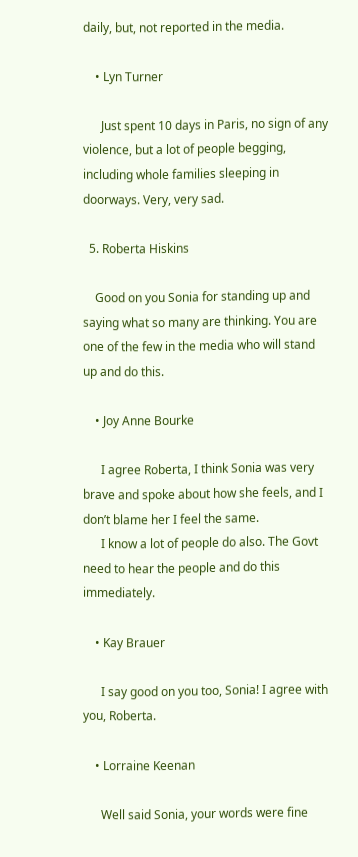daily, but, not reported in the media.

    • Lyn Turner

      Just spent 10 days in Paris, no sign of any violence, but a lot of people begging, including whole families sleeping in doorways. Very, very sad.

  5. Roberta Hiskins

    Good on you Sonia for standing up and saying what so many are thinking. You are one of the few in the media who will stand up and do this.

    • Joy Anne Bourke

      I agree Roberta, I think Sonia was very brave and spoke about how she feels, and I don’t blame her I feel the same.
      I know a lot of people do also. The Govt need to hear the people and do this immediately.

    • Kay Brauer

      I say good on you too, Sonia! I agree with you, Roberta.

    • Lorraine Keenan

      Well said Sonia, your words were fine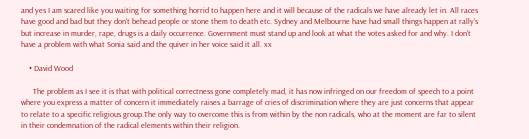and yes I am scared like you waiting for something horrid to happen here and it will because of the radicals we have already let in. All races have good and bad but they don’t behead people or stone them to death etc. Sydney and Melbourne have had small things happen at rally’s but increase in murder, rape, drugs is a daily occurrence. Government must stand up and look at what the votes asked for and why. I don’t have a problem with what Sonia said and the quiver in her voice said it all. xx

    • David Wood

      The problem as I see it is that with political correctness gone completely mad, it has now infringed on our freedom of speech to a point where you express a matter of concern it immediately raises a barrage of cries of discrimination where they are just concerns that appear to relate to a specific religious group.The only way to overcome this is from within by the non radicals, who at the moment are far to silent in their condemnation of the radical elements within their religion.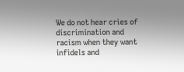We do not hear cries of discrimination and racism when they want infidels and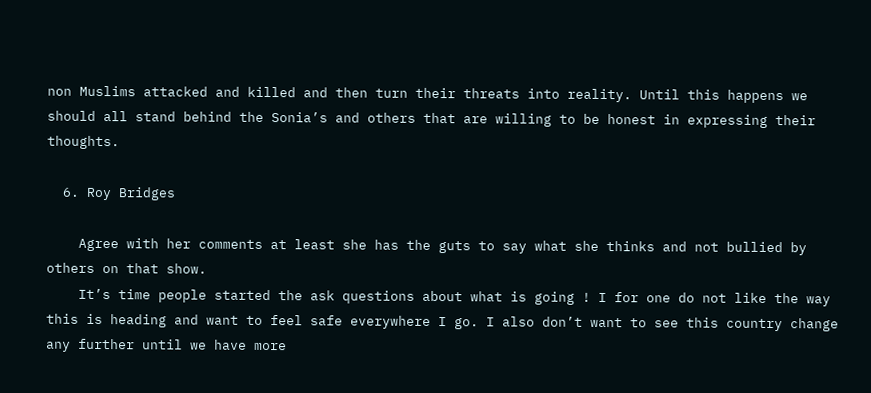non Muslims attacked and killed and then turn their threats into reality. Until this happens we should all stand behind the Sonia’s and others that are willing to be honest in expressing their thoughts.

  6. Roy Bridges

    Agree with her comments at least she has the guts to say what she thinks and not bullied by others on that show.
    It’s time people started the ask questions about what is going ! I for one do not like the way this is heading and want to feel safe everywhere I go. I also don’t want to see this country change any further until we have more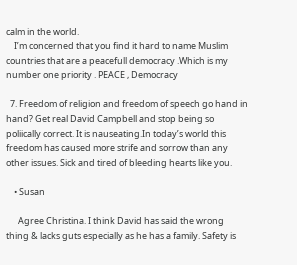calm in the world.
    I’m concerned that you find it hard to name Muslim countries that are a peacefull democracy .Which is my number one priority . PEACE , Democracy

  7. Freedom of religion and freedom of speech go hand in hand? Get real David Campbell and stop being so poliically correct. It is nauseating.In today’s world this freedom has caused more strife and sorrow than any other issues. Sick and tired of bleeding hearts like you.

    • Susan

      Agree Christina. I think David has said the wrong thing & lacks guts especially as he has a family. Safety is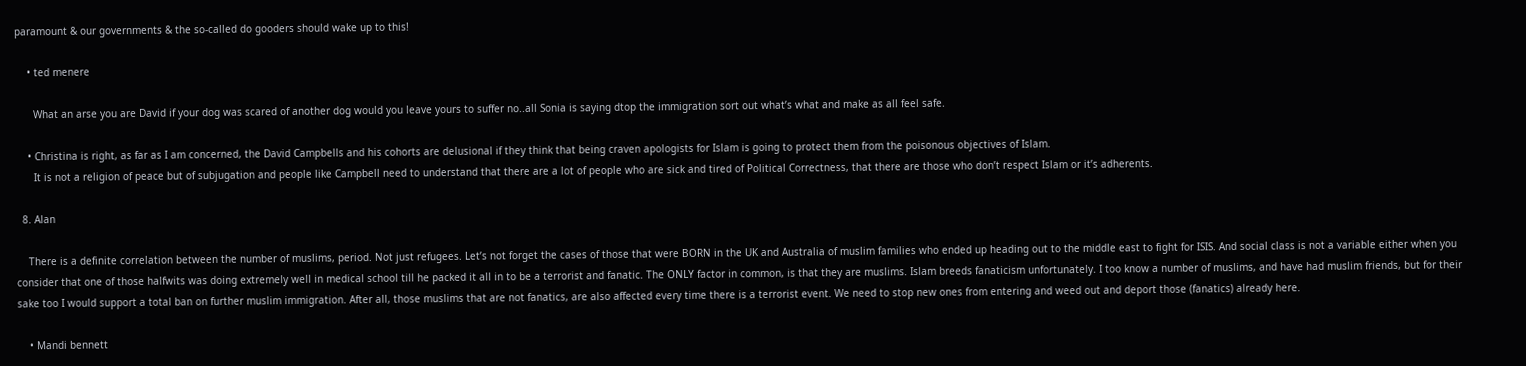paramount & our governments & the so-called do gooders should wake up to this!

    • ted menere

      What an arse you are David if your dog was scared of another dog would you leave yours to suffer no..all Sonia is saying dtop the immigration sort out what’s what and make as all feel safe.

    • Christina is right, as far as I am concerned, the David Campbells and his cohorts are delusional if they think that being craven apologists for Islam is going to protect them from the poisonous objectives of Islam.
      It is not a religion of peace but of subjugation and people like Campbell need to understand that there are a lot of people who are sick and tired of Political Correctness, that there are those who don’t respect Islam or it’s adherents.

  8. Alan

    There is a definite correlation between the number of muslims, period. Not just refugees. Let’s not forget the cases of those that were BORN in the UK and Australia of muslim families who ended up heading out to the middle east to fight for ISIS. And social class is not a variable either when you consider that one of those halfwits was doing extremely well in medical school till he packed it all in to be a terrorist and fanatic. The ONLY factor in common, is that they are muslims. Islam breeds fanaticism unfortunately. I too know a number of muslims, and have had muslim friends, but for their sake too I would support a total ban on further muslim immigration. After all, those muslims that are not fanatics, are also affected every time there is a terrorist event. We need to stop new ones from entering and weed out and deport those (fanatics) already here.

    • Mandi bennett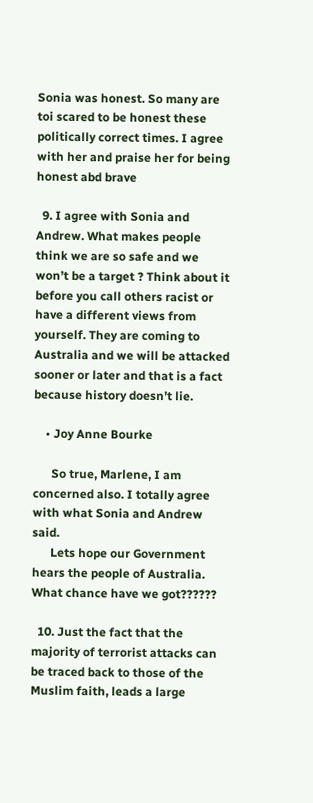Sonia was honest. So many are toi scared to be honest these politically correct times. I agree with her and praise her for being honest abd brave

  9. I agree with Sonia and Andrew. What makes people think we are so safe and we won’t be a target ? Think about it before you call others racist or have a different views from yourself. They are coming to Australia and we will be attacked sooner or later and that is a fact because history doesn’t lie.

    • Joy Anne Bourke

      So true, Marlene, I am concerned also. I totally agree with what Sonia and Andrew said.
      Lets hope our Government hears the people of Australia. What chance have we got??????

  10. Just the fact that the majority of terrorist attacks can be traced back to those of the Muslim faith, leads a large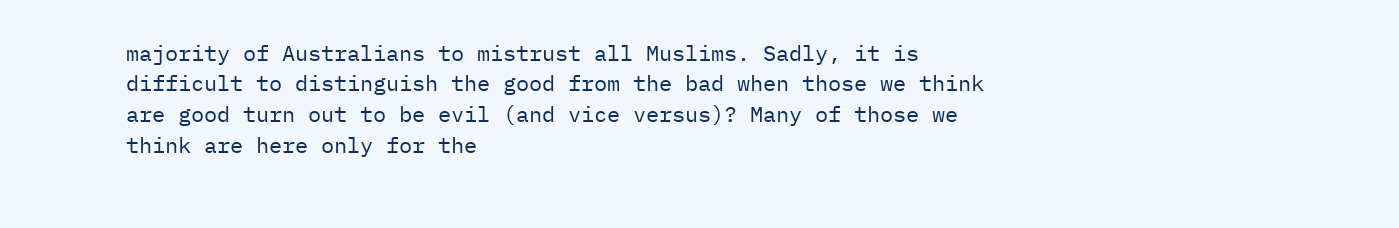majority of Australians to mistrust all Muslims. Sadly, it is difficult to distinguish the good from the bad when those we think are good turn out to be evil (and vice versus)? Many of those we think are here only for the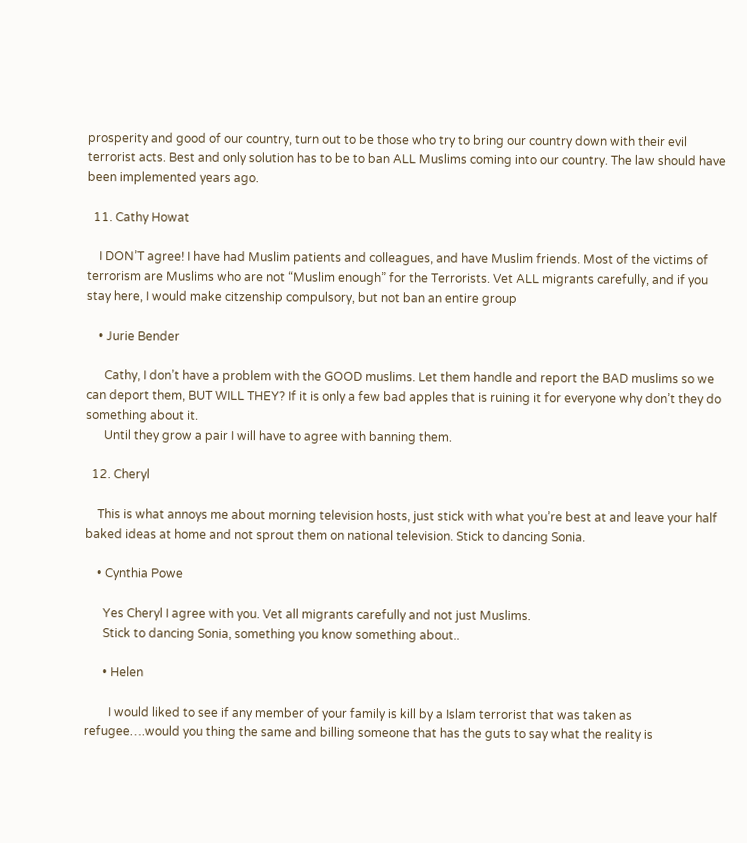prosperity and good of our country, turn out to be those who try to bring our country down with their evil terrorist acts. Best and only solution has to be to ban ALL Muslims coming into our country. The law should have been implemented years ago.

  11. Cathy Howat

    I DON’T agree! I have had Muslim patients and colleagues, and have Muslim friends. Most of the victims of terrorism are Muslims who are not “Muslim enough” for the Terrorists. Vet ALL migrants carefully, and if you stay here, I would make citzenship compulsory, but not ban an entire group

    • Jurie Bender

      Cathy, I don’t have a problem with the GOOD muslims. Let them handle and report the BAD muslims so we can deport them, BUT WILL THEY? If it is only a few bad apples that is ruining it for everyone why don’t they do something about it.
      Until they grow a pair I will have to agree with banning them.

  12. Cheryl

    This is what annoys me about morning television hosts, just stick with what you’re best at and leave your half baked ideas at home and not sprout them on national television. Stick to dancing Sonia.

    • Cynthia Powe

      Yes Cheryl I agree with you. Vet all migrants carefully and not just Muslims.
      Stick to dancing Sonia, something you know something about..

      • Helen

        I would liked to see if any member of your family is kill by a Islam terrorist that was taken as refugee….would you thing the same and billing someone that has the guts to say what the reality is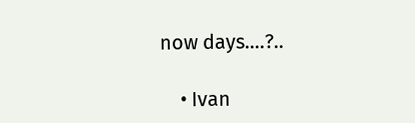now days….?..

    • Ivan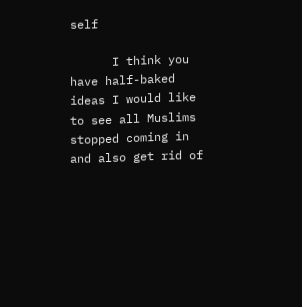self

      I think you have half-baked ideas I would like to see all Muslims stopped coming in and also get rid of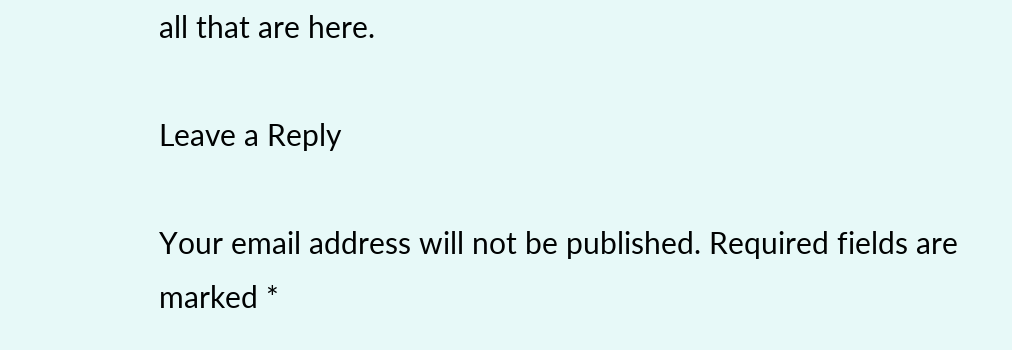all that are here.

Leave a Reply

Your email address will not be published. Required fields are marked *